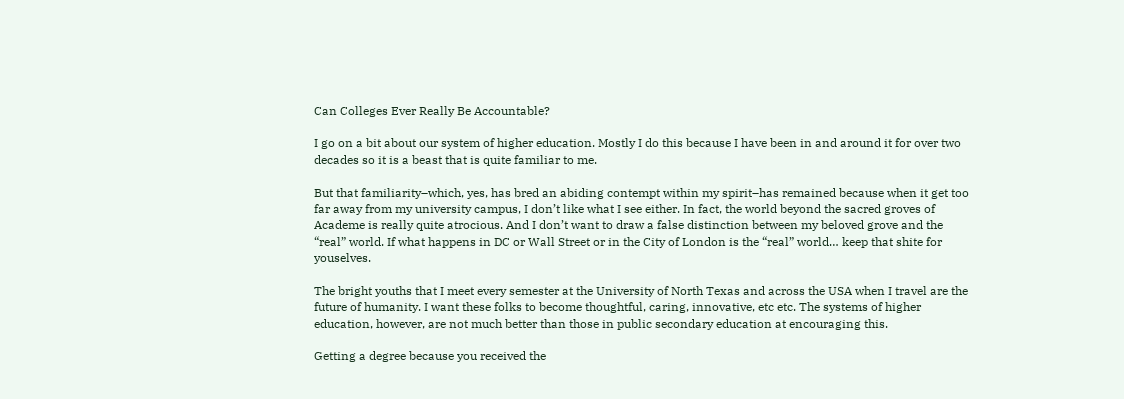Can Colleges Ever Really Be Accountable?

I go on a bit about our system of higher education. Mostly I do this because I have been in and around it for over two decades so it is a beast that is quite familiar to me.

But that familiarity–which, yes, has bred an abiding contempt within my spirit–has remained because when it get too far away from my university campus, I don’t like what I see either. In fact, the world beyond the sacred groves of Academe is really quite atrocious. And I don’t want to draw a false distinction between my beloved grove and the “real” world. If what happens in DC or Wall Street or in the City of London is the “real” world… keep that shite for youselves.

The bright youths that I meet every semester at the University of North Texas and across the USA when I travel are the future of humanity. I want these folks to become thoughtful, caring, innovative, etc etc. The systems of higher education, however, are not much better than those in public secondary education at encouraging this.

Getting a degree because you received the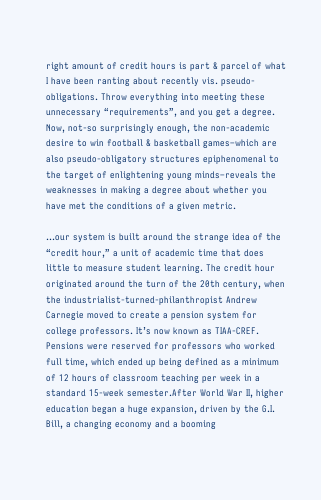right amount of credit hours is part & parcel of what I have been ranting about recently vis. pseudo-obligations. Throw everything into meeting these unnecessary “requirements”, and you get a degree. Now, not-so surprisingly enough, the non-academic desire to win football & basketball games–which are also pseudo-obligatory structures epiphenomenal to the target of enlightening young minds–reveals the weaknesses in making a degree about whether you have met the conditions of a given metric.

…our system is built around the strange idea of the “credit hour,” a unit of academic time that does little to measure student learning. The credit hour originated around the turn of the 20th century, when the industrialist-turned-philanthropist Andrew Carnegie moved to create a pension system for college professors. It’s now known as TIAA-CREF. Pensions were reserved for professors who worked full time, which ended up being defined as a minimum of 12 hours of classroom teaching per week in a standard 15-week semester.After World War II, higher education began a huge expansion, driven by the G.I. Bill, a changing economy and a booming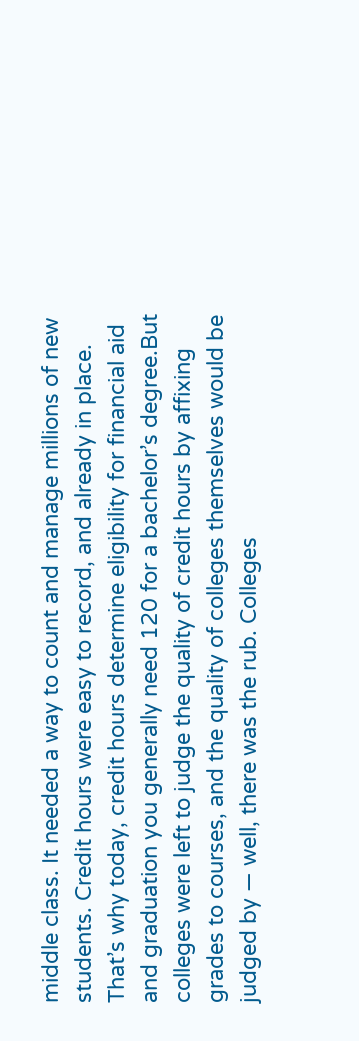middle class. It needed a way to count and manage millions of new students. Credit hours were easy to record, and already in place. That’s why today, credit hours determine eligibility for financial aid and graduation you generally need 120 for a bachelor’s degree.But colleges were left to judge the quality of credit hours by affixing grades to courses, and the quality of colleges themselves would be judged by — well, there was the rub. Colleges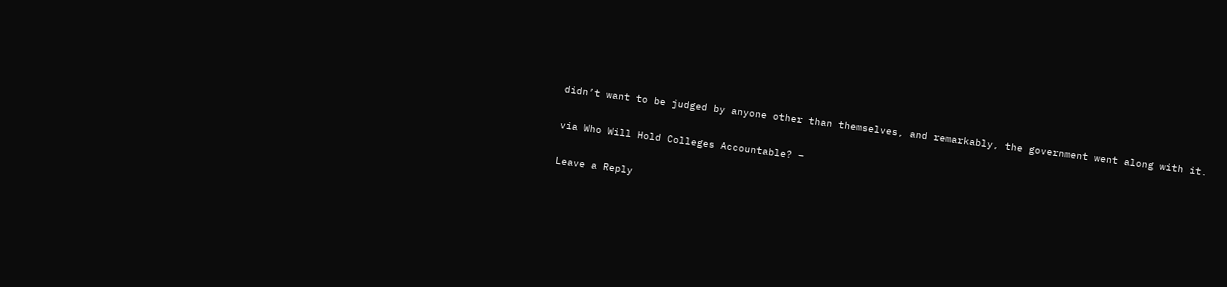didn’t want to be judged by anyone other than themselves, and remarkably, the government went along with it.

via Who Will Hold Colleges Accountable? –

Leave a Reply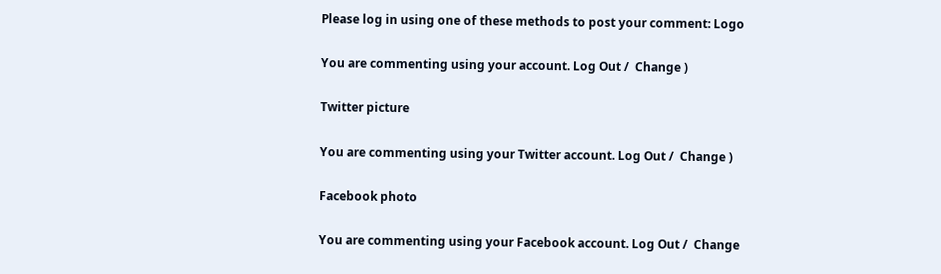Please log in using one of these methods to post your comment: Logo

You are commenting using your account. Log Out /  Change )

Twitter picture

You are commenting using your Twitter account. Log Out /  Change )

Facebook photo

You are commenting using your Facebook account. Log Out /  Change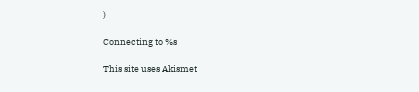)

Connecting to %s

This site uses Akismet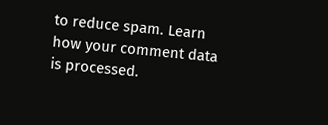to reduce spam. Learn how your comment data is processed.